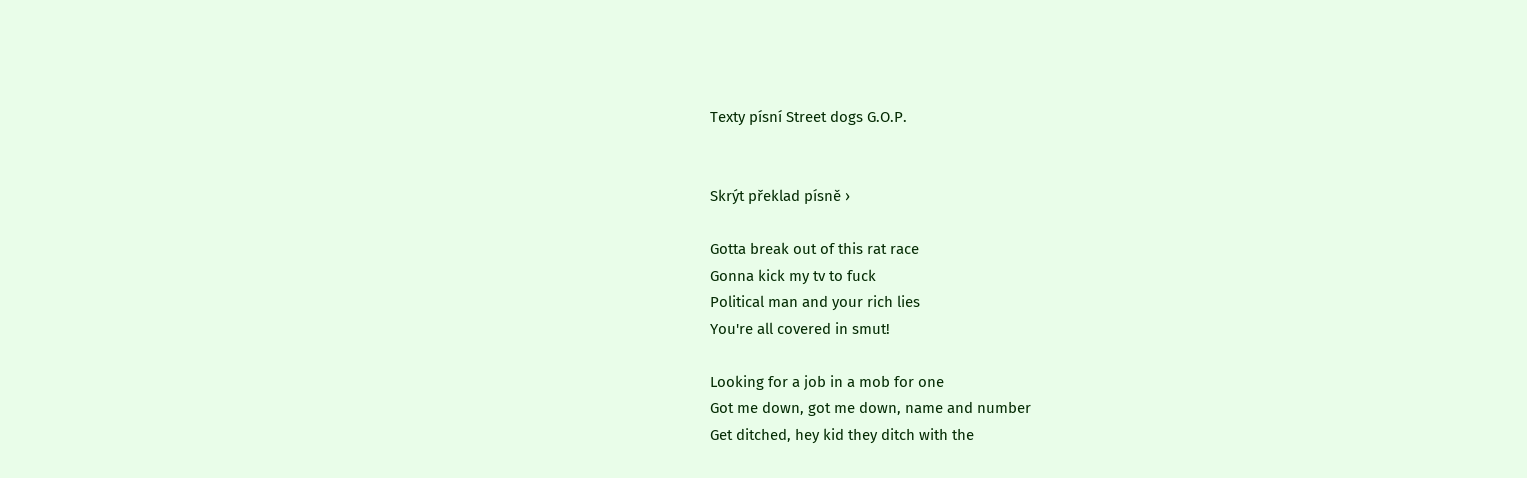Texty písní Street dogs G.O.P.


Skrýt překlad písně ›

Gotta break out of this rat race
Gonna kick my tv to fuck
Political man and your rich lies
You're all covered in smut!

Looking for a job in a mob for one
Got me down, got me down, name and number
Get ditched, hey kid they ditch with the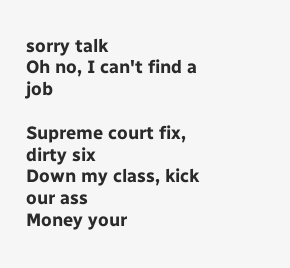sorry talk
Oh no, I can't find a job

Supreme court fix, dirty six
Down my class, kick our ass
Money your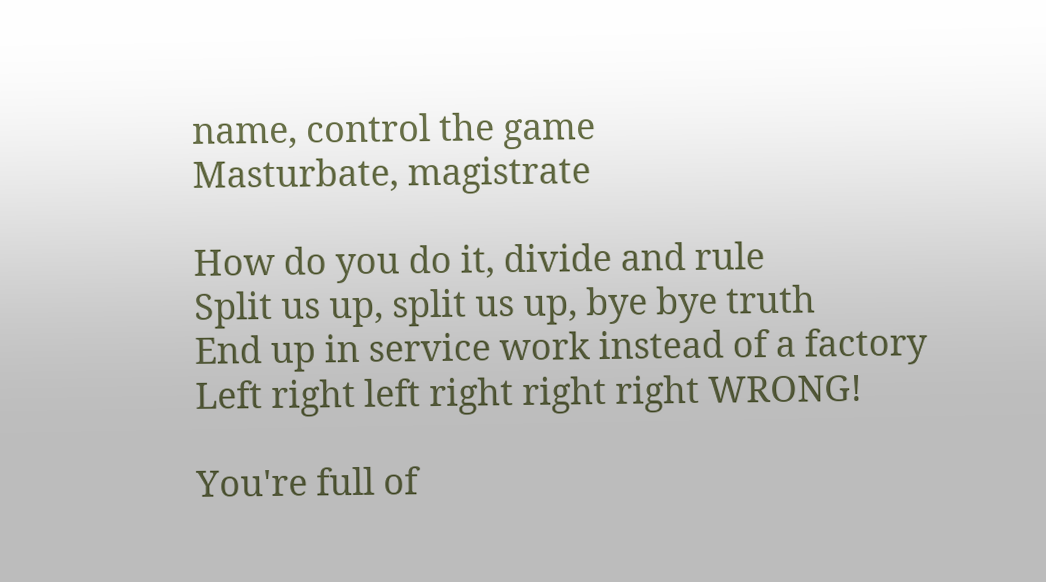name, control the game
Masturbate, magistrate

How do you do it, divide and rule
Split us up, split us up, bye bye truth
End up in service work instead of a factory
Left right left right right right WRONG!

You're full of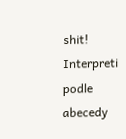shit!
Interpreti podle abecedy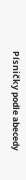Písničky podle abecedy